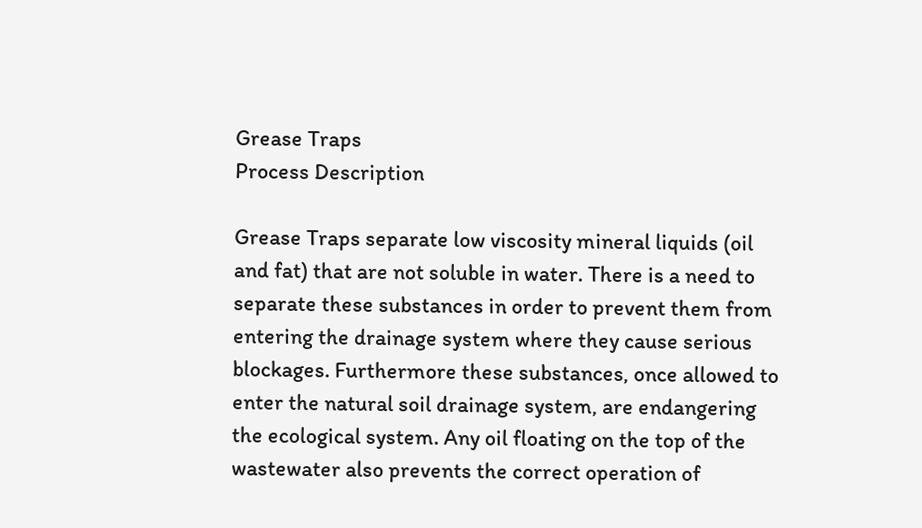Grease Traps
Process Description

Grease Traps separate low viscosity mineral liquids (oil and fat) that are not soluble in water. There is a need to separate these substances in order to prevent them from entering the drainage system where they cause serious blockages. Furthermore these substances, once allowed to enter the natural soil drainage system, are endangering the ecological system. Any oil floating on the top of the wastewater also prevents the correct operation of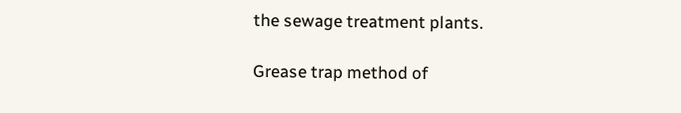the sewage treatment plants.

Grease trap method of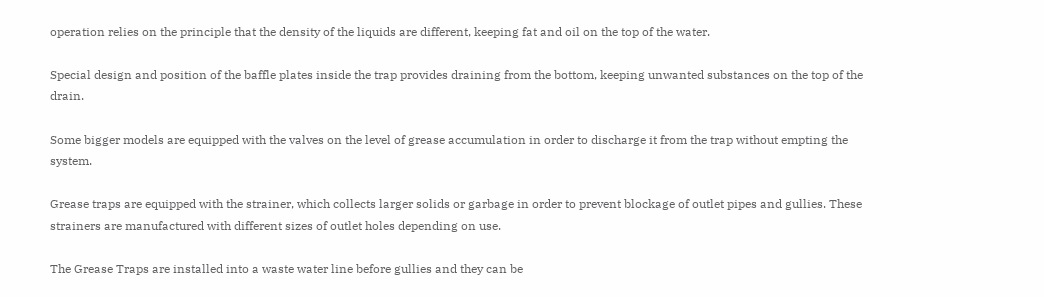operation relies on the principle that the density of the liquids are different, keeping fat and oil on the top of the water.

Special design and position of the baffle plates inside the trap provides draining from the bottom, keeping unwanted substances on the top of the drain.

Some bigger models are equipped with the valves on the level of grease accumulation in order to discharge it from the trap without empting the system.

Grease traps are equipped with the strainer, which collects larger solids or garbage in order to prevent blockage of outlet pipes and gullies. These strainers are manufactured with different sizes of outlet holes depending on use.

The Grease Traps are installed into a waste water line before gullies and they can be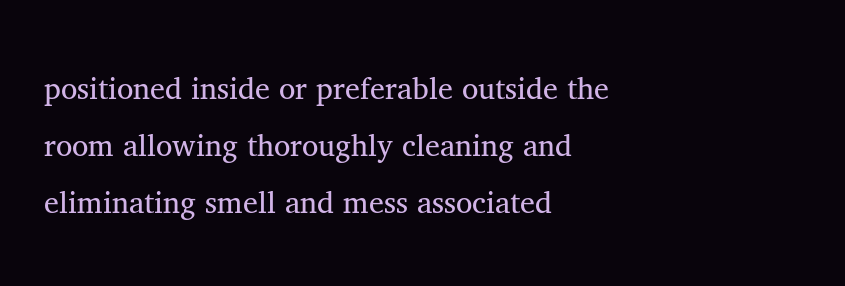positioned inside or preferable outside the room allowing thoroughly cleaning and eliminating smell and mess associated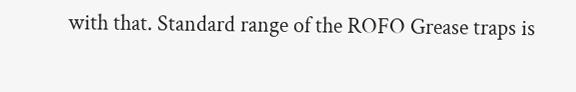with that. Standard range of the ROFO Grease traps is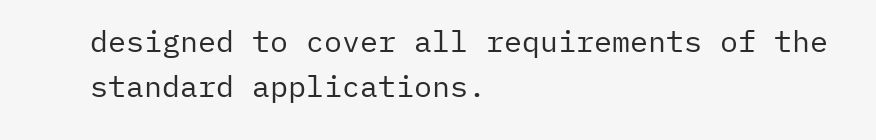designed to cover all requirements of the standard applications.